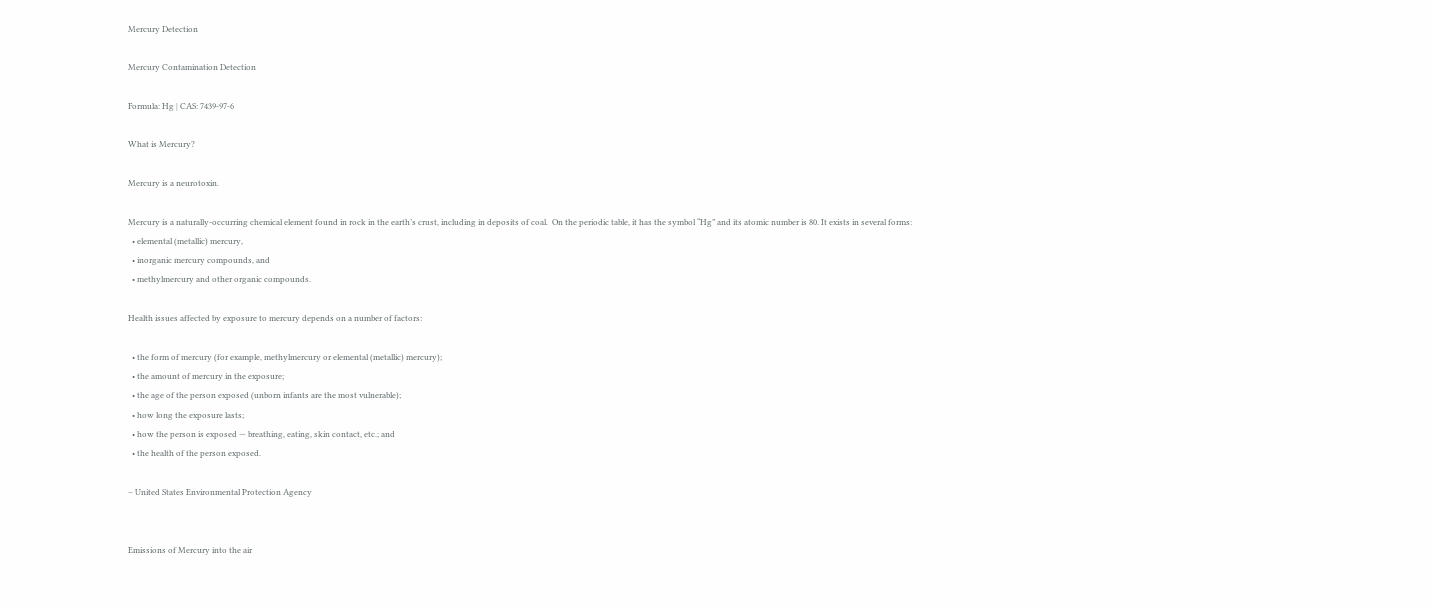Mercury Detection

Mercury Contamination Detection

Formula: Hg | CAS: 7439-97-6

What is Mercury?

Mercury is a neurotoxin.

Mercury is a naturally-occurring chemical element found in rock in the earth’s crust, including in deposits of coal.  On the periodic table, it has the symbol “Hg” and its atomic number is 80. It exists in several forms:
  • elemental (metallic) mercury,
  • inorganic mercury compounds, and
  • methylmercury and other organic compounds.

Health issues affected by exposure to mercury depends on a number of factors:

  • the form of mercury (for example, methylmercury or elemental (metallic) mercury);
  • the amount of mercury in the exposure;
  • the age of the person exposed (unborn infants are the most vulnerable);
  • how long the exposure lasts;
  • how the person is exposed — breathing, eating, skin contact, etc.; and
  • the health of the person exposed.

– United States Environmental Protection Agency


Emissions of Mercury into the air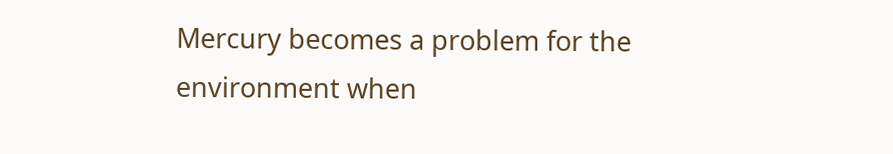Mercury becomes a problem for the environment when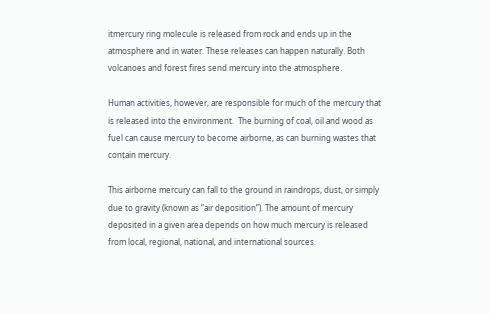itmercury ring molecule is released from rock and ends up in the atmosphere and in water. These releases can happen naturally. Both volcanoes and forest fires send mercury into the atmosphere.

Human activities, however, are responsible for much of the mercury that is released into the environment.  The burning of coal, oil and wood as fuel can cause mercury to become airborne, as can burning wastes that contain mercury.

This airborne mercury can fall to the ground in raindrops, dust, or simply due to gravity (known as “air deposition”). The amount of mercury deposited in a given area depends on how much mercury is released from local, regional, national, and international sources.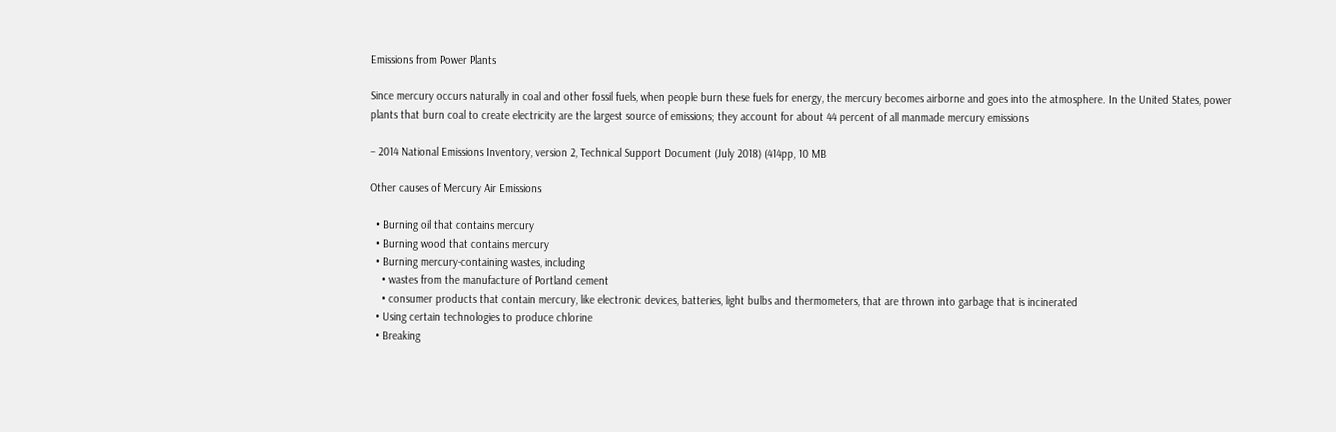Emissions from Power Plants

Since mercury occurs naturally in coal and other fossil fuels, when people burn these fuels for energy, the mercury becomes airborne and goes into the atmosphere. In the United States, power plants that burn coal to create electricity are the largest source of emissions; they account for about 44 percent of all manmade mercury emissions

– 2014 National Emissions Inventory, version 2, Technical Support Document (July 2018) (414pp, 10 MB

Other causes of Mercury Air Emissions

  • Burning oil that contains mercury
  • Burning wood that contains mercury
  • Burning mercury-containing wastes, including
    • wastes from the manufacture of Portland cement
    • consumer products that contain mercury, like electronic devices, batteries, light bulbs and thermometers, that are thrown into garbage that is incinerated
  • Using certain technologies to produce chlorine
  • Breaking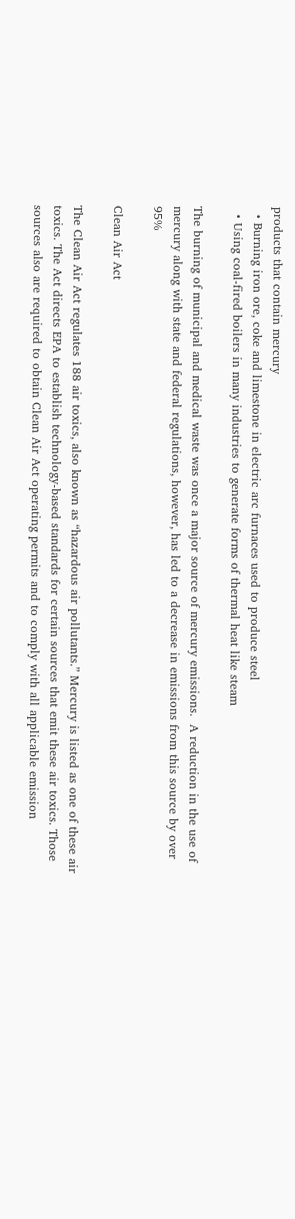products that contain mercury
  • Burning iron ore, coke and limestone in electric arc furnaces used to produce steel
  • Using coal-fired boilers in many industries to generate forms of thermal heat like steam

The burning of municipal and medical waste was once a major source of mercury emissions.  A reduction in the use of mercury along with state and federal regulations, however, has led to a decrease in emissions from this source by over 95%

Clean Air Act

The Clean Air Act regulates 188 air toxics, also known as “hazardous air pollutants.” Mercury is listed as one of these air toxics. The Act directs EPA to establish technology-based standards for certain sources that emit these air toxics. Those sources also are required to obtain Clean Air Act operating permits and to comply with all applicable emission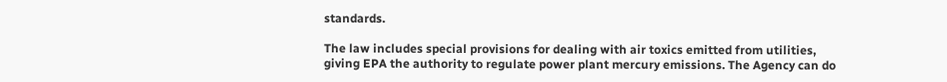standards.

The law includes special provisions for dealing with air toxics emitted from utilities, giving EPA the authority to regulate power plant mercury emissions. The Agency can do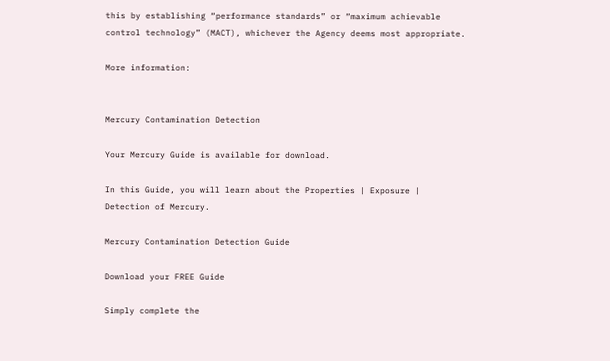this by establishing “performance standards” or “maximum achievable control technology” (MACT), whichever the Agency deems most appropriate.

More information:


Mercury Contamination Detection

Your Mercury Guide is available for download.

In this Guide, you will learn about the Properties | Exposure | Detection of Mercury.

Mercury Contamination Detection Guide

Download your FREE Guide

Simply complete the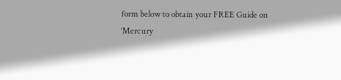form below to obtain your FREE Guide on
‘Mercury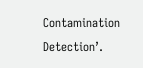Contamination Detection’.